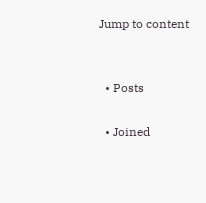Jump to content


  • Posts

  • Joined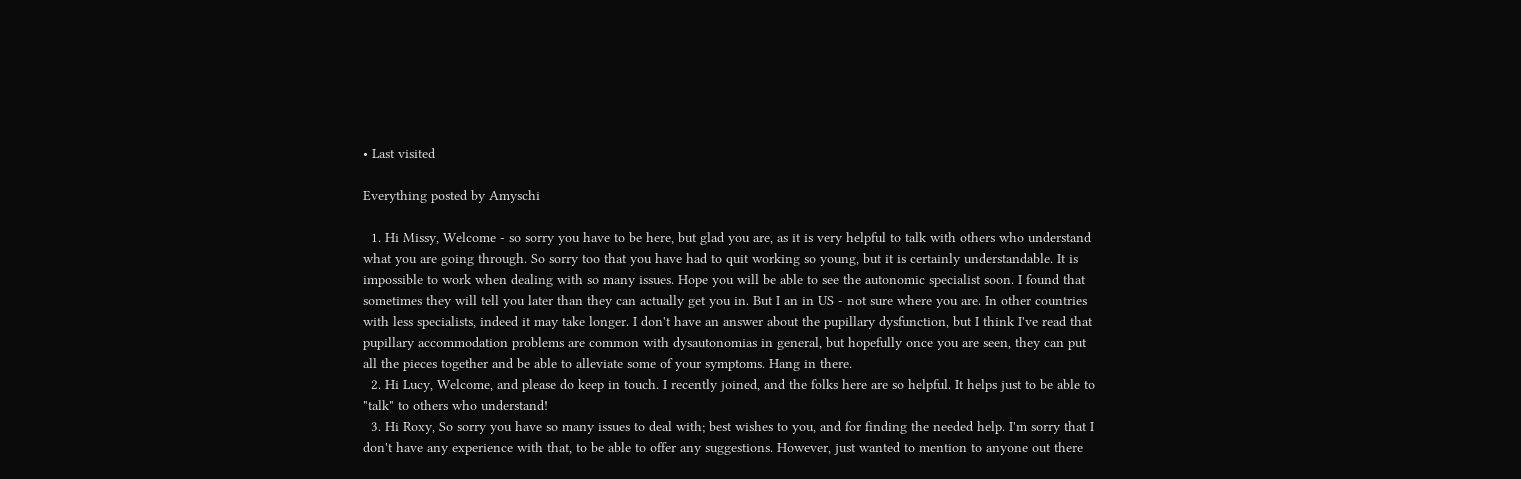• Last visited

Everything posted by Amyschi

  1. Hi Missy, Welcome - so sorry you have to be here, but glad you are, as it is very helpful to talk with others who understand what you are going through. So sorry too that you have had to quit working so young, but it is certainly understandable. It is impossible to work when dealing with so many issues. Hope you will be able to see the autonomic specialist soon. I found that sometimes they will tell you later than they can actually get you in. But I an in US - not sure where you are. In other countries with less specialists, indeed it may take longer. I don't have an answer about the pupillary dysfunction, but I think I've read that pupillary accommodation problems are common with dysautonomias in general, but hopefully once you are seen, they can put all the pieces together and be able to alleviate some of your symptoms. Hang in there.
  2. Hi Lucy, Welcome, and please do keep in touch. I recently joined, and the folks here are so helpful. It helps just to be able to "talk" to others who understand!
  3. Hi Roxy, So sorry you have so many issues to deal with; best wishes to you, and for finding the needed help. I'm sorry that I don't have any experience with that, to be able to offer any suggestions. However, just wanted to mention to anyone out there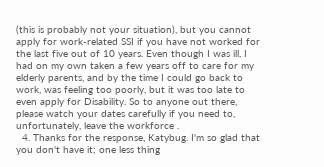(this is probably not your situation), but you cannot apply for work-related SSI if you have not worked for the last five out of 10 years. Even though I was ill, I had on my own taken a few years off to care for my elderly parents, and by the time I could go back to work, was feeling too poorly, but it was too late to even apply for Disability. So to anyone out there, please watch your dates carefully if you need to, unfortunately, leave the workforce .
  4. Thanks for the response, Katybug. I'm so glad that you don't have it; one less thing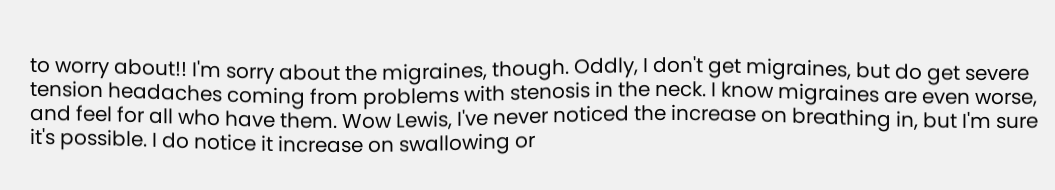to worry about!! I'm sorry about the migraines, though. Oddly, I don't get migraines, but do get severe tension headaches coming from problems with stenosis in the neck. I know migraines are even worse, and feel for all who have them. Wow Lewis, I've never noticed the increase on breathing in, but I'm sure it's possible. I do notice it increase on swallowing or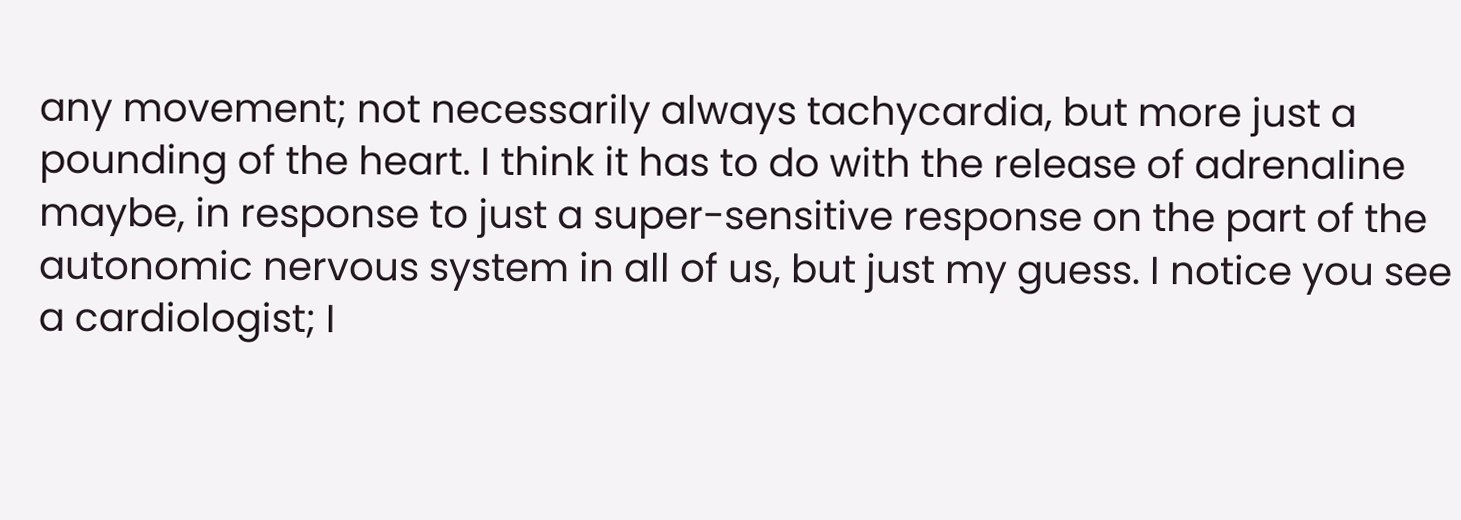any movement; not necessarily always tachycardia, but more just a pounding of the heart. I think it has to do with the release of adrenaline maybe, in response to just a super-sensitive response on the part of the autonomic nervous system in all of us, but just my guess. I notice you see a cardiologist; I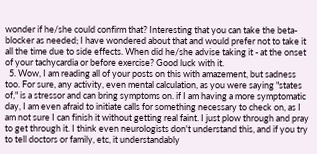wonder if he/she could confirm that? Interesting that you can take the beta-blocker as needed; I have wondered about that and would prefer not to take it all the time due to side effects. When did he/she advise taking it - at the onset of your tachycardia or before exercise? Good luck with it.
  5. Wow, I am reading all of your posts on this with amazement, but sadness too. For sure, any activity, even mental calculation, as you were saying "states of," is a stressor and can bring symptoms on. if I am having a more symptomatic day, I am even afraid to initiate calls for something necessary to check on, as I am not sure I can finish it without getting real faint. I just plow through and pray to get through it. I think even neurologists don't understand this, and if you try to tell doctors or family, etc, it understandably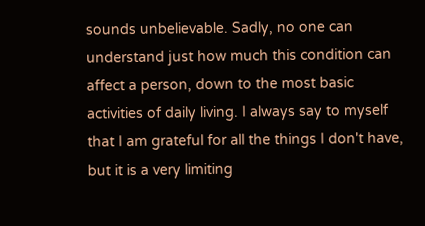sounds unbelievable. Sadly, no one can understand just how much this condition can affect a person, down to the most basic activities of daily living. I always say to myself that I am grateful for all the things I don't have, but it is a very limiting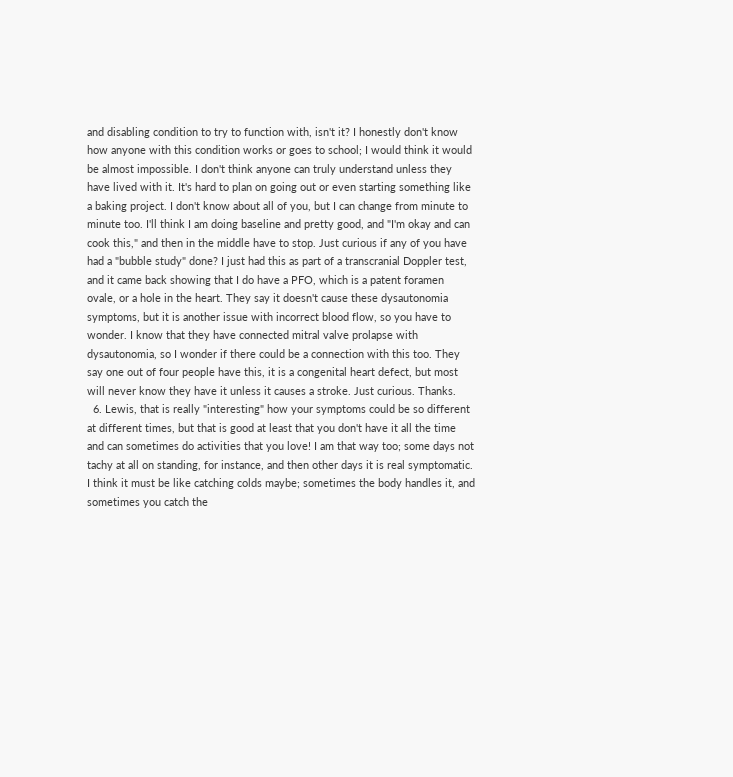and disabling condition to try to function with, isn't it? I honestly don't know how anyone with this condition works or goes to school; I would think it would be almost impossible. I don't think anyone can truly understand unless they have lived with it. It's hard to plan on going out or even starting something like a baking project. I don't know about all of you, but I can change from minute to minute too. I'll think I am doing baseline and pretty good, and "I'm okay and can cook this," and then in the middle have to stop. Just curious if any of you have had a "bubble study" done? I just had this as part of a transcranial Doppler test, and it came back showing that I do have a PFO, which is a patent foramen ovale, or a hole in the heart. They say it doesn't cause these dysautonomia symptoms, but it is another issue with incorrect blood flow, so you have to wonder. I know that they have connected mitral valve prolapse with dysautonomia, so I wonder if there could be a connection with this too. They say one out of four people have this, it is a congenital heart defect, but most will never know they have it unless it causes a stroke. Just curious. Thanks.
  6. Lewis, that is really "interesting" how your symptoms could be so different at different times, but that is good at least that you don't have it all the time and can sometimes do activities that you love! I am that way too; some days not tachy at all on standing, for instance, and then other days it is real symptomatic. I think it must be like catching colds maybe; sometimes the body handles it, and sometimes you catch the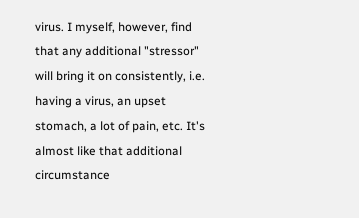virus. I myself, however, find that any additional "stressor" will bring it on consistently, i.e. having a virus, an upset stomach, a lot of pain, etc. It's almost like that additional circumstance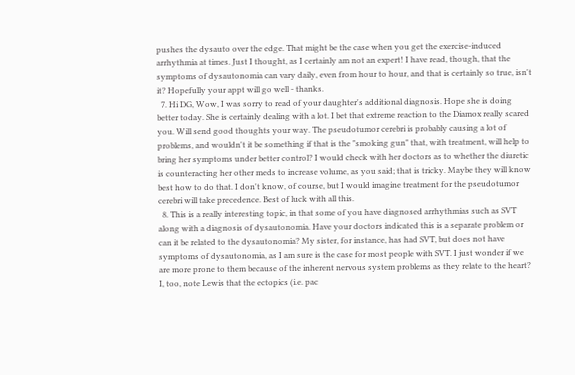pushes the dysauto over the edge. That might be the case when you get the exercise-induced arrhythmia at times. Just I thought, as I certainly am not an expert! I have read, though, that the symptoms of dysautonomia can vary daily, even from hour to hour, and that is certainly so true, isn't it? Hopefully your appt will go well - thanks.
  7. Hi DG, Wow, I was sorry to read of your daughter's additional diagnosis. Hope she is doing better today. She is certainly dealing with a lot. I bet that extreme reaction to the Diamox really scared you. Will send good thoughts your way. The pseudotumor cerebri is probably causing a lot of problems, and wouldn't it be something if that is the "smoking gun" that, with treatment, will help to bring her symptoms under better control? I would check with her doctors as to whether the diuretic is counteracting her other meds to increase volume, as you said; that is tricky. Maybe they will know best how to do that. I don't know, of course, but I would imagine treatment for the pseudotumor cerebri will take precedence. Best of luck with all this.
  8. This is a really interesting topic, in that some of you have diagnosed arrhythmias such as SVT along with a diagnosis of dysautonomia. Have your doctors indicated this is a separate problem or can it be related to the dysautonomia? My sister, for instance, has had SVT, but does not have symptoms of dysautonomia, as I am sure is the case for most people with SVT. I just wonder if we are more prone to them because of the inherent nervous system problems as they relate to the heart? I, too, note Lewis that the ectopics (i.e. pac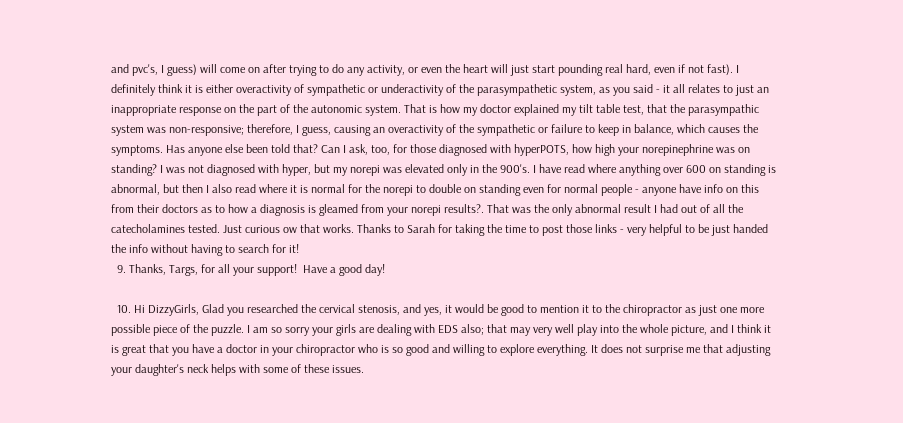and pvc's, I guess) will come on after trying to do any activity, or even the heart will just start pounding real hard, even if not fast). I definitely think it is either overactivity of sympathetic or underactivity of the parasympathetic system, as you said - it all relates to just an inappropriate response on the part of the autonomic system. That is how my doctor explained my tilt table test, that the parasympathic system was non-responsive; therefore, I guess, causing an overactivity of the sympathetic or failure to keep in balance, which causes the symptoms. Has anyone else been told that? Can I ask, too, for those diagnosed with hyperPOTS, how high your norepinephrine was on standing? I was not diagnosed with hyper, but my norepi was elevated only in the 900's. I have read where anything over 600 on standing is abnormal, but then I also read where it is normal for the norepi to double on standing even for normal people - anyone have info on this from their doctors as to how a diagnosis is gleamed from your norepi results?. That was the only abnormal result I had out of all the catecholamines tested. Just curious ow that works. Thanks to Sarah for taking the time to post those links - very helpful to be just handed the info without having to search for it!
  9. Thanks, Targs, for all your support!  Have a good day!

  10. Hi DizzyGirls, Glad you researched the cervical stenosis, and yes, it would be good to mention it to the chiropractor as just one more possible piece of the puzzle. I am so sorry your girls are dealing with EDS also; that may very well play into the whole picture, and I think it is great that you have a doctor in your chiropractor who is so good and willing to explore everything. It does not surprise me that adjusting your daughter's neck helps with some of these issues.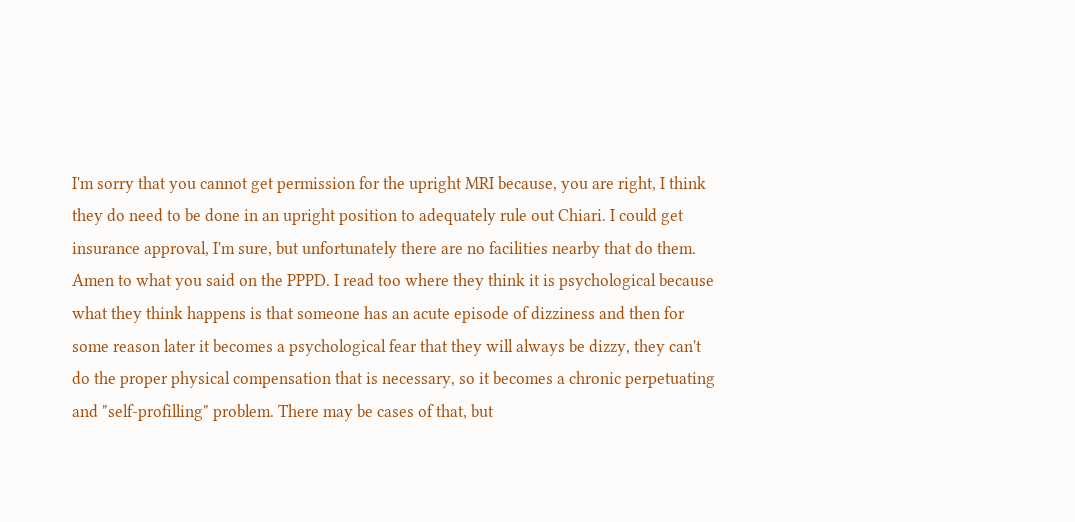I'm sorry that you cannot get permission for the upright MRI because, you are right, I think they do need to be done in an upright position to adequately rule out Chiari. I could get insurance approval, I'm sure, but unfortunately there are no facilities nearby that do them. Amen to what you said on the PPPD. I read too where they think it is psychological because what they think happens is that someone has an acute episode of dizziness and then for some reason later it becomes a psychological fear that they will always be dizzy, they can't do the proper physical compensation that is necessary, so it becomes a chronic perpetuating and "self-profilling" problem. There may be cases of that, but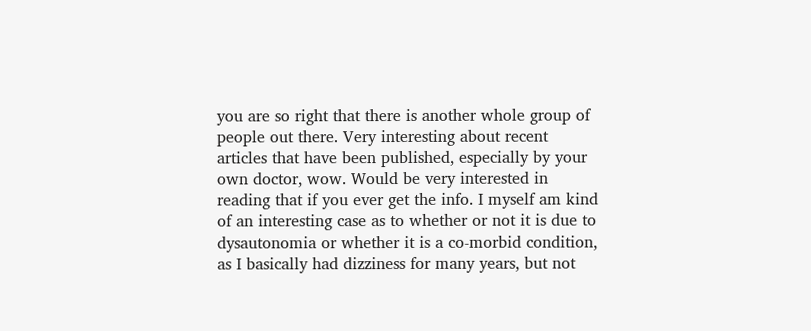you are so right that there is another whole group of people out there. Very interesting about recent articles that have been published, especially by your own doctor, wow. Would be very interested in reading that if you ever get the info. I myself am kind of an interesting case as to whether or not it is due to dysautonomia or whether it is a co-morbid condition, as I basically had dizziness for many years, but not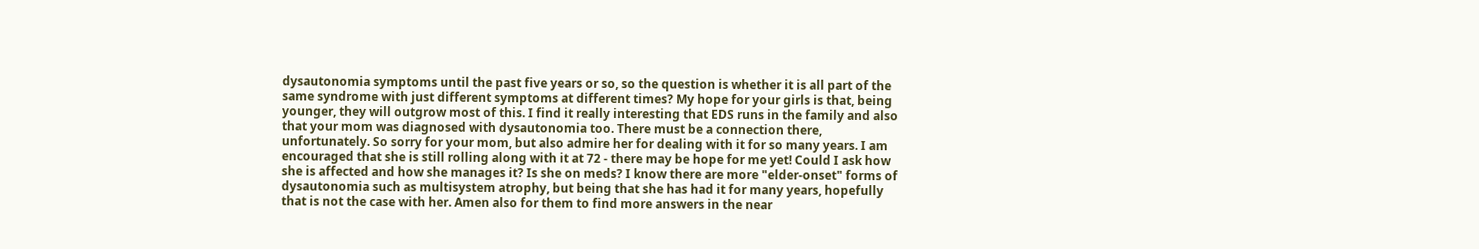dysautonomia symptoms until the past five years or so, so the question is whether it is all part of the same syndrome with just different symptoms at different times? My hope for your girls is that, being younger, they will outgrow most of this. I find it really interesting that EDS runs in the family and also that your mom was diagnosed with dysautonomia too. There must be a connection there, unfortunately. So sorry for your mom, but also admire her for dealing with it for so many years. I am encouraged that she is still rolling along with it at 72 - there may be hope for me yet! Could I ask how she is affected and how she manages it? Is she on meds? I know there are more "elder-onset" forms of dysautonomia such as multisystem atrophy, but being that she has had it for many years, hopefully that is not the case with her. Amen also for them to find more answers in the near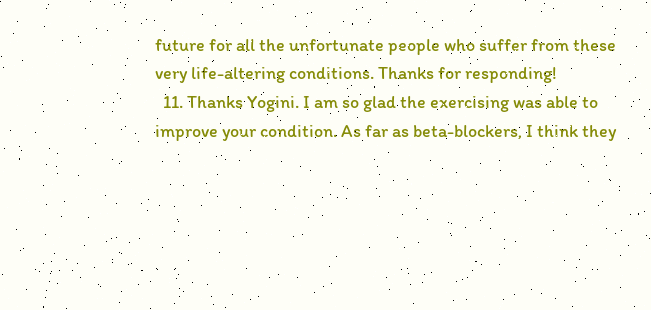future for all the unfortunate people who suffer from these very life-altering conditions. Thanks for responding!
  11. Thanks Yogini. I am so glad the exercising was able to improve your condition. As far as beta-blockers, I think they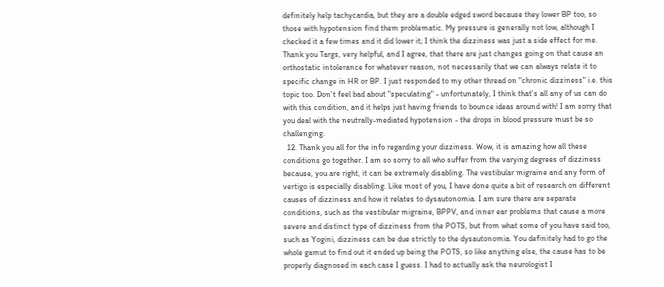definitely help tachycardia, but they are a double edged sword because they lower BP too, so those with hypotension find them problematic. My pressure is generally not low, although I checked it a few times and it did lower it; I think the dizziness was just a side effect for me. Thank you Targs, very helpful, and I agree, that there are just changes going on that cause an orthostatic intolerance for whatever reason, not necessarily that we can always relate it to specific change in HR or BP. I just responded to my other thread on "chronic dizziness" i.e. this topic too. Don't feel bad about "speculating" - unfortunately, I think that's all any of us can do with this condition, and it helps just having friends to bounce ideas around with! I am sorry that you deal with the neutrally-mediated hypotension - the drops in blood pressure must be so challenging.
  12. Thank you all for the info regarding your dizziness. Wow, it is amazing how all these conditions go together. I am so sorry to all who suffer from the varying degrees of dizziness because, you are right, it can be extremely disabling. The vestibular migraine and any form of vertigo is especially disabling. Like most of you, I have done quite a bit of research on different causes of dizziness and how it relates to dysautonomia. I am sure there are separate conditions, such as the vestibular migraine, BPPV, and inner ear problems that cause a more severe and distinct type of dizziness from the POTS, but from what some of you have said too, such as Yogini, dizziness can be due strictly to the dysautonomia. You definitely had to go the whole gamut to find out it ended up being the POTS, so like anything else, the cause has to be properly diagnosed in each case I guess. I had to actually ask the neurologist I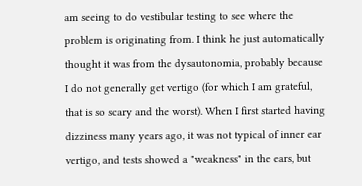am seeing to do vestibular testing to see where the problem is originating from. I think he just automatically thought it was from the dysautonomia, probably because I do not generally get vertigo (for which I am grateful, that is so scary and the worst). When I first started having dizziness many years ago, it was not typical of inner ear vertigo, and tests showed a "weakness" in the ears, but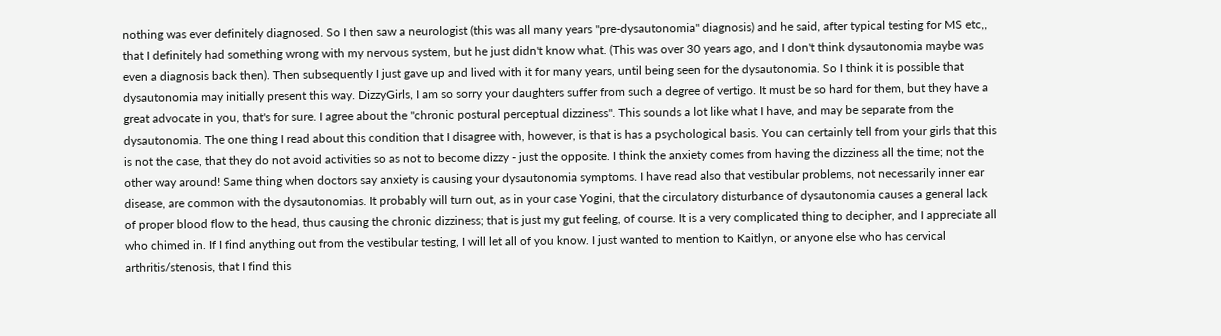nothing was ever definitely diagnosed. So I then saw a neurologist (this was all many years "pre-dysautonomia" diagnosis) and he said, after typical testing for MS etc,, that I definitely had something wrong with my nervous system, but he just didn't know what. (This was over 30 years ago, and I don't think dysautonomia maybe was even a diagnosis back then). Then subsequently I just gave up and lived with it for many years, until being seen for the dysautonomia. So I think it is possible that dysautonomia may initially present this way. DizzyGirls, I am so sorry your daughters suffer from such a degree of vertigo. It must be so hard for them, but they have a great advocate in you, that's for sure. I agree about the "chronic postural perceptual dizziness". This sounds a lot like what I have, and may be separate from the dysautonomia. The one thing I read about this condition that I disagree with, however, is that is has a psychological basis. You can certainly tell from your girls that this is not the case, that they do not avoid activities so as not to become dizzy - just the opposite. I think the anxiety comes from having the dizziness all the time; not the other way around! Same thing when doctors say anxiety is causing your dysautonomia symptoms. I have read also that vestibular problems, not necessarily inner ear disease, are common with the dysautonomias. It probably will turn out, as in your case Yogini, that the circulatory disturbance of dysautonomia causes a general lack of proper blood flow to the head, thus causing the chronic dizziness; that is just my gut feeling, of course. It is a very complicated thing to decipher, and I appreciate all who chimed in. If I find anything out from the vestibular testing, I will let all of you know. I just wanted to mention to Kaitlyn, or anyone else who has cervical arthritis/stenosis, that I find this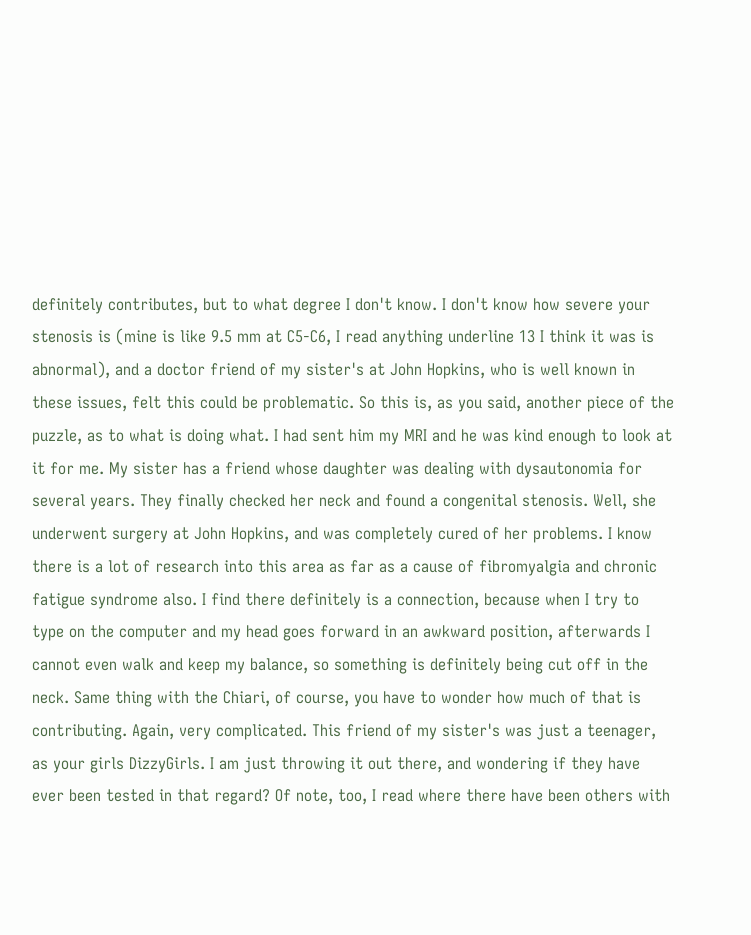definitely contributes, but to what degree I don't know. I don't know how severe your stenosis is (mine is like 9.5 mm at C5-C6, I read anything underline 13 I think it was is abnormal), and a doctor friend of my sister's at John Hopkins, who is well known in these issues, felt this could be problematic. So this is, as you said, another piece of the puzzle, as to what is doing what. I had sent him my MRI and he was kind enough to look at it for me. My sister has a friend whose daughter was dealing with dysautonomia for several years. They finally checked her neck and found a congenital stenosis. Well, she underwent surgery at John Hopkins, and was completely cured of her problems. I know there is a lot of research into this area as far as a cause of fibromyalgia and chronic fatigue syndrome also. I find there definitely is a connection, because when I try to type on the computer and my head goes forward in an awkward position, afterwards I cannot even walk and keep my balance, so something is definitely being cut off in the neck. Same thing with the Chiari, of course, you have to wonder how much of that is contributing. Again, very complicated. This friend of my sister's was just a teenager, as your girls DizzyGirls. I am just throwing it out there, and wondering if they have ever been tested in that regard? Of note, too, I read where there have been others with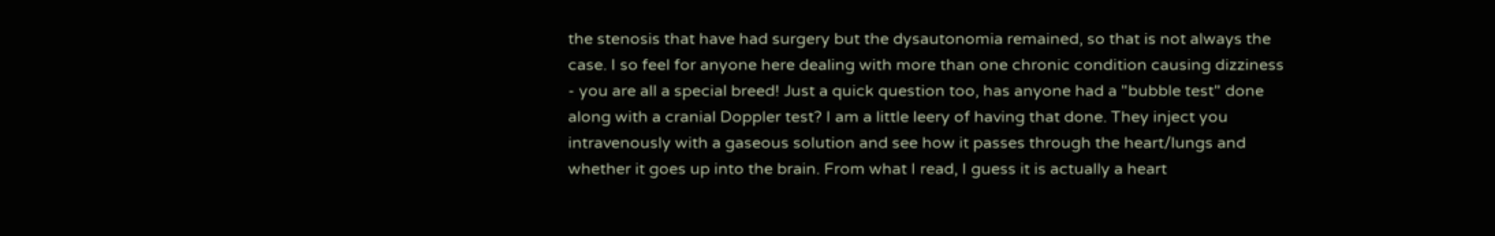the stenosis that have had surgery but the dysautonomia remained, so that is not always the case. I so feel for anyone here dealing with more than one chronic condition causing dizziness - you are all a special breed! Just a quick question too, has anyone had a "bubble test" done along with a cranial Doppler test? I am a little leery of having that done. They inject you intravenously with a gaseous solution and see how it passes through the heart/lungs and whether it goes up into the brain. From what I read, I guess it is actually a heart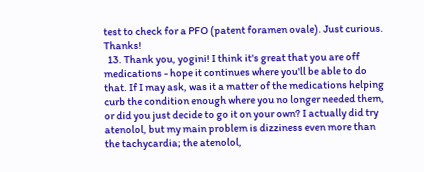test to check for a PFO (patent foramen ovale). Just curious. Thanks!
  13. Thank you, yogini! I think it's great that you are off medications - hope it continues where you'll be able to do that. If I may ask, was it a matter of the medications helping curb the condition enough where you no longer needed them, or did you just decide to go it on your own? I actually did try atenolol, but my main problem is dizziness even more than the tachycardia; the atenolol,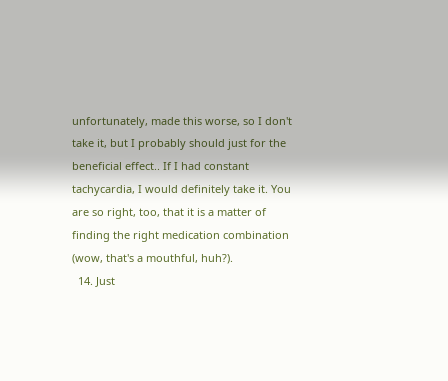unfortunately, made this worse, so I don't take it, but I probably should just for the beneficial effect.. If I had constant tachycardia, I would definitely take it. You are so right, too, that it is a matter of finding the right medication combination (wow, that's a mouthful, huh?).
  14. Just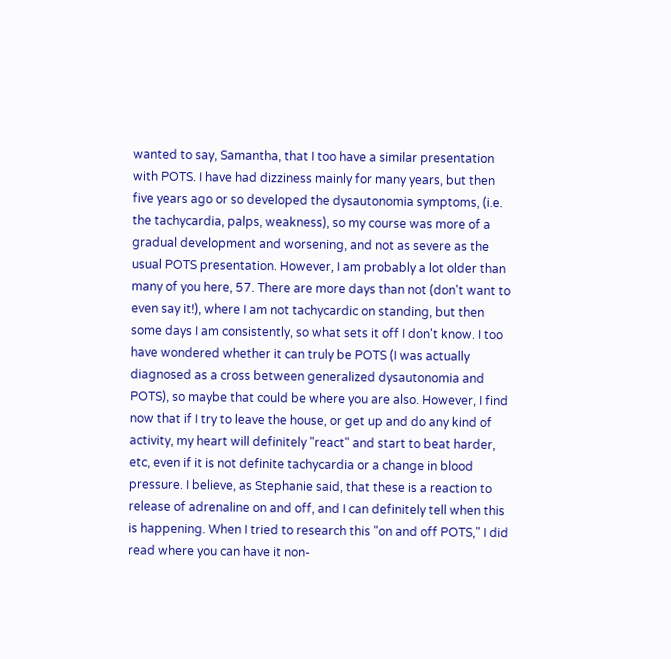wanted to say, Samantha, that I too have a similar presentation with POTS. I have had dizziness mainly for many years, but then five years ago or so developed the dysautonomia symptoms, (i.e. the tachycardia, palps, weakness), so my course was more of a gradual development and worsening, and not as severe as the usual POTS presentation. However, I am probably a lot older than many of you here, 57. There are more days than not (don't want to even say it!), where I am not tachycardic on standing, but then some days I am consistently, so what sets it off I don't know. I too have wondered whether it can truly be POTS (I was actually diagnosed as a cross between generalized dysautonomia and POTS), so maybe that could be where you are also. However, I find now that if I try to leave the house, or get up and do any kind of activity, my heart will definitely "react" and start to beat harder, etc, even if it is not definite tachycardia or a change in blood pressure. I believe, as Stephanie said, that these is a reaction to release of adrenaline on and off, and I can definitely tell when this is happening. When I tried to research this "on and off POTS," I did read where you can have it non-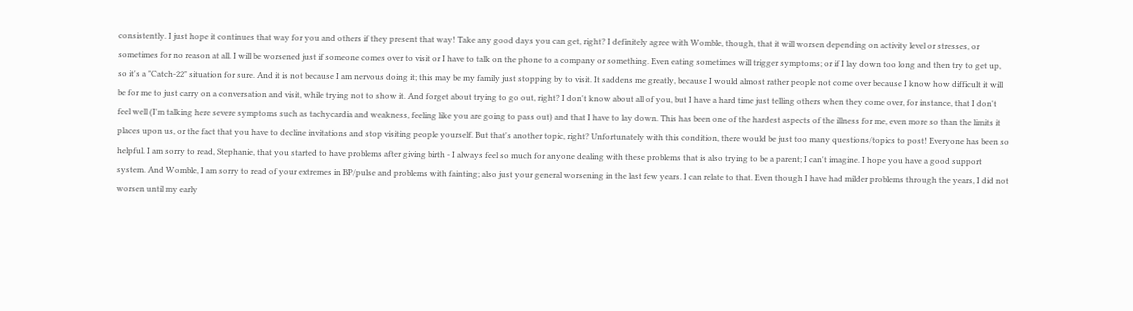consistently. I just hope it continues that way for you and others if they present that way! Take any good days you can get, right? I definitely agree with Womble, though, that it will worsen depending on activity level or stresses, or sometimes for no reason at all. I will be worsened just if someone comes over to visit or I have to talk on the phone to a company or something. Even eating sometimes will trigger symptoms; or if I lay down too long and then try to get up, so it's a "Catch-22" situation for sure. And it is not because I am nervous doing it; this may be my family just stopping by to visit. It saddens me greatly, because I would almost rather people not come over because I know how difficult it will be for me to just carry on a conversation and visit, while trying not to show it. And forget about trying to go out, right? I don't know about all of you, but I have a hard time just telling others when they come over, for instance, that I don't feel well (I'm talking here severe symptoms such as tachycardia and weakness, feeling like you are going to pass out) and that I have to lay down. This has been one of the hardest aspects of the illness for me, even more so than the limits it places upon us, or the fact that you have to decline invitations and stop visiting people yourself. But that's another topic, right? Unfortunately with this condition, there would be just too many questions/topics to post! Everyone has been so helpful. I am sorry to read, Stephanie, that you started to have problems after giving birth - I always feel so much for anyone dealing with these problems that is also trying to be a parent; I can't imagine. I hope you have a good support system. And Womble, I am sorry to read of your extremes in BP/pulse and problems with fainting; also just your general worsening in the last few years. I can relate to that. Even though I have had milder problems through the years, I did not worsen until my early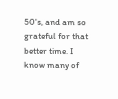50's, and am so grateful for that better time. I know many of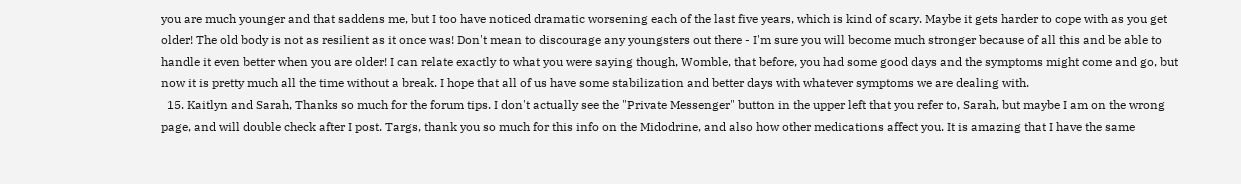you are much younger and that saddens me, but I too have noticed dramatic worsening each of the last five years, which is kind of scary. Maybe it gets harder to cope with as you get older! The old body is not as resilient as it once was! Don't mean to discourage any youngsters out there - I'm sure you will become much stronger because of all this and be able to handle it even better when you are older! I can relate exactly to what you were saying though, Womble, that before, you had some good days and the symptoms might come and go, but now it is pretty much all the time without a break. I hope that all of us have some stabilization and better days with whatever symptoms we are dealing with.
  15. Kaitlyn and Sarah, Thanks so much for the forum tips. I don't actually see the "Private Messenger" button in the upper left that you refer to, Sarah, but maybe I am on the wrong page, and will double check after I post. Targs, thank you so much for this info on the Midodrine, and also how other medications affect you. It is amazing that I have the same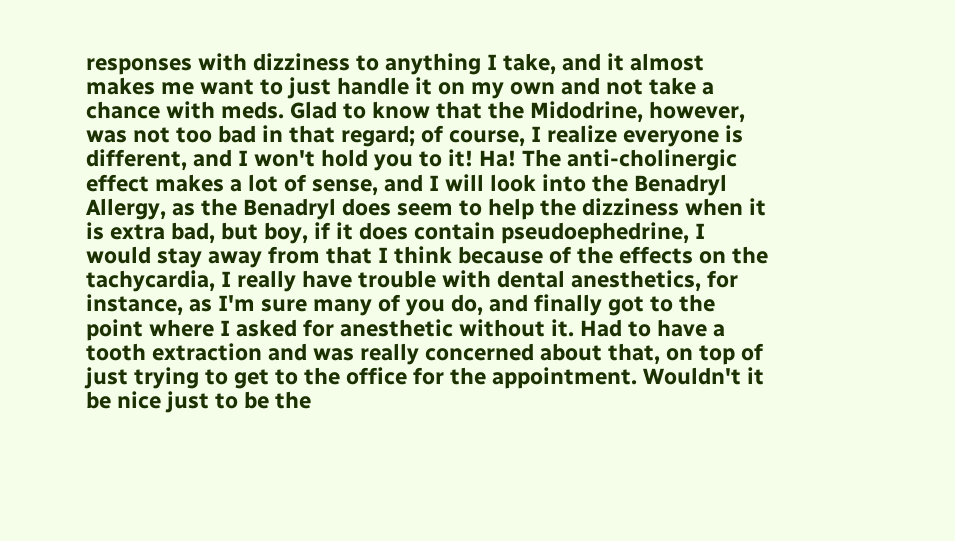responses with dizziness to anything I take, and it almost makes me want to just handle it on my own and not take a chance with meds. Glad to know that the Midodrine, however, was not too bad in that regard; of course, I realize everyone is different, and I won't hold you to it! Ha! The anti-cholinergic effect makes a lot of sense, and I will look into the Benadryl Allergy, as the Benadryl does seem to help the dizziness when it is extra bad, but boy, if it does contain pseudoephedrine, I would stay away from that I think because of the effects on the tachycardia, I really have trouble with dental anesthetics, for instance, as I'm sure many of you do, and finally got to the point where I asked for anesthetic without it. Had to have a tooth extraction and was really concerned about that, on top of just trying to get to the office for the appointment. Wouldn't it be nice just to be the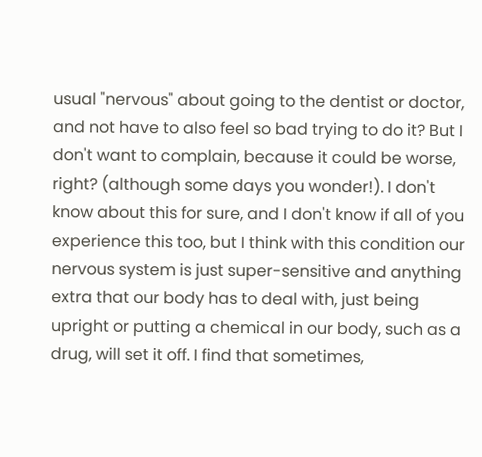usual "nervous" about going to the dentist or doctor, and not have to also feel so bad trying to do it? But I don't want to complain, because it could be worse, right? (although some days you wonder!). I don't know about this for sure, and I don't know if all of you experience this too, but I think with this condition our nervous system is just super-sensitive and anything extra that our body has to deal with, just being upright or putting a chemical in our body, such as a drug, will set it off. I find that sometimes,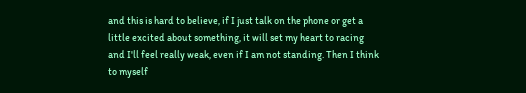and this is hard to believe, if I just talk on the phone or get a little excited about something, it will set my heart to racing and I'll feel really weak, even if I am not standing. Then I think to myself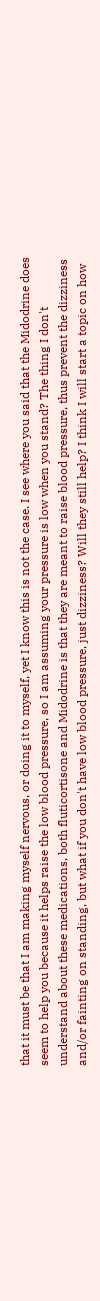that it must be that I am making myself nervous, or doing it to myself, yet I know this is not the case. I see where you said that the Midodrine does seem to help you because it helps raise the low blood pressure, so I am assuming your pressure is low when you stand? The thing I don't understand about these medications, both fluticortisone and Midodrine is that they are meant to raise blood pressure, thus prevent the dizziness and/or fainting on standing, but what if you don't have low blood pressure, just dizziness? Will they still help? I think I will start a topic on how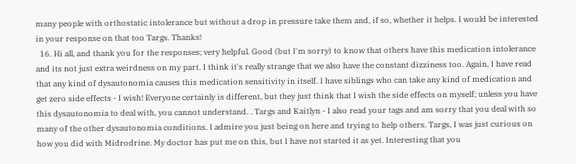many people with orthostatic intolerance but without a drop in pressure take them and, if so, whether it helps. I would be interested in your response on that too Targs. Thanks!
  16. Hi all, and thank you for the responses; very helpful. Good (but I'm sorry) to know that others have this medication intolerance and its not just extra weirdness on my part. I think it's really strange that we also have the constant dizziness too. Again, I have read that any kind of dysautonomia causes this medication sensitivity in itself. I have siblings who can take any kind of medication and get zero side effects - I wish! Everyone certainly is different, but they just think that I wish the side effects on myself; unless you have this dysautonomia to deal with, you cannot understand. . Targs and Kaitlyn - I also read your tags and am sorry that you deal with so many of the other dysautonomia conditions. I admire you just being on here and trying to help others. Targs, I was just curious on how you did with Midrodrine. My doctor has put me on this, but I have not started it as yet. Interesting that you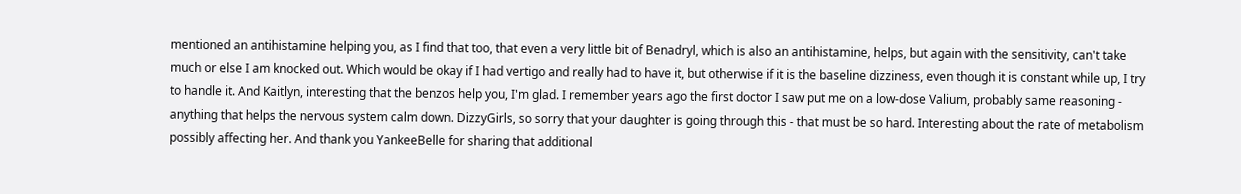mentioned an antihistamine helping you, as I find that too, that even a very little bit of Benadryl, which is also an antihistamine, helps, but again with the sensitivity, can't take much or else I am knocked out. Which would be okay if I had vertigo and really had to have it, but otherwise if it is the baseline dizziness, even though it is constant while up, I try to handle it. And Kaitlyn, interesting that the benzos help you, I'm glad. I remember years ago the first doctor I saw put me on a low-dose Valium, probably same reasoning - anything that helps the nervous system calm down. DizzyGirls, so sorry that your daughter is going through this - that must be so hard. Interesting about the rate of metabolism possibly affecting her. And thank you YankeeBelle for sharing that additional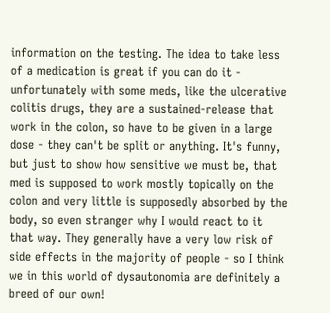information on the testing. The idea to take less of a medication is great if you can do it - unfortunately with some meds, like the ulcerative colitis drugs, they are a sustained-release that work in the colon, so have to be given in a large dose - they can't be split or anything. It's funny, but just to show how sensitive we must be, that med is supposed to work mostly topically on the colon and very little is supposedly absorbed by the body, so even stranger why I would react to it that way. They generally have a very low risk of side effects in the majority of people - so I think we in this world of dysautonomia are definitely a breed of our own!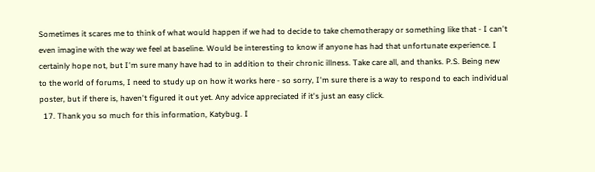Sometimes it scares me to think of what would happen if we had to decide to take chemotherapy or something like that - I can't even imagine with the way we feel at baseline. Would be interesting to know if anyone has had that unfortunate experience. I certainly hope not, but I'm sure many have had to in addition to their chronic illness. Take care all, and thanks. P.S. Being new to the world of forums, I need to study up on how it works here - so sorry, I'm sure there is a way to respond to each individual poster, but if there is, haven't figured it out yet. Any advice appreciated if it's just an easy click.
  17. Thank you so much for this information, Katybug. I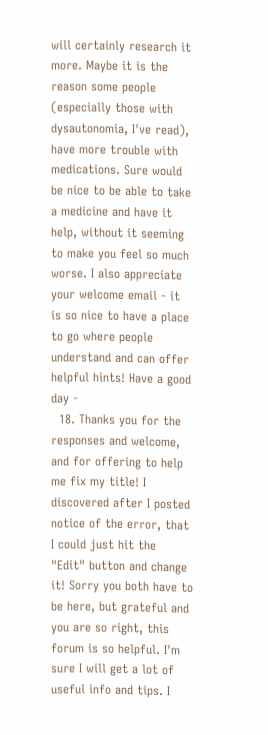will certainly research it more. Maybe it is the reason some people (especially those with dysautonomia, I've read), have more trouble with medications. Sure would be nice to be able to take a medicine and have it help, without it seeming to make you feel so much worse. I also appreciate your welcome email - it is so nice to have a place to go where people understand and can offer helpful hints! Have a good day -
  18. Thanks you for the responses and welcome, and for offering to help me fix my title! I discovered after I posted notice of the error, that I could just hit the "Edit" button and change it! Sorry you both have to be here, but grateful and you are so right, this forum is so helpful. I'm sure I will get a lot of useful info and tips. I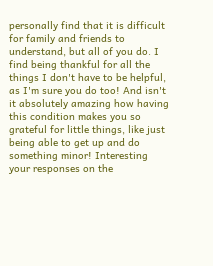personally find that it is difficult for family and friends to understand, but all of you do. I find being thankful for all the things I don't have to be helpful, as I'm sure you do too! And isn't it absolutely amazing how having this condition makes you so grateful for little things, like just being able to get up and do something minor! Interesting your responses on the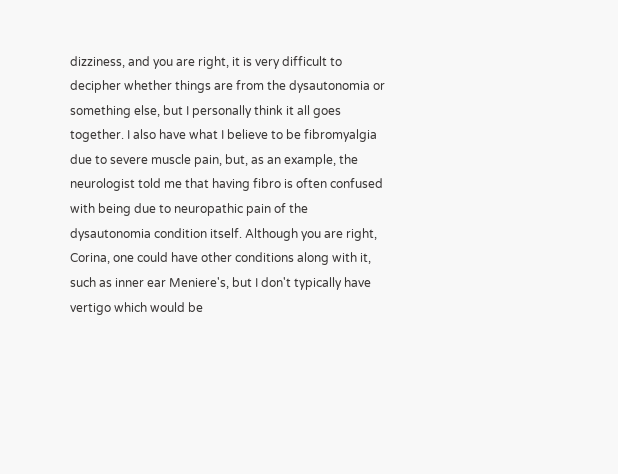dizziness, and you are right, it is very difficult to decipher whether things are from the dysautonomia or something else, but I personally think it all goes together. I also have what I believe to be fibromyalgia due to severe muscle pain, but, as an example, the neurologist told me that having fibro is often confused with being due to neuropathic pain of the dysautonomia condition itself. Although you are right, Corina, one could have other conditions along with it, such as inner ear Meniere's, but I don't typically have vertigo which would be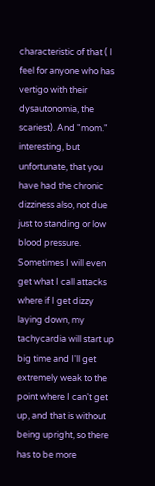characteristic of that ( I feel for anyone who has vertigo with their dysautonomia, the scariest). And "mom." interesting, but unfortunate, that you have had the chronic dizziness also, not due just to standing or low blood pressure. Sometimes I will even get what I call attacks where if I get dizzy laying down, my tachycardia will start up big time and I'll get extremely weak to the point where I can't get up, and that is without being upright, so there has to be more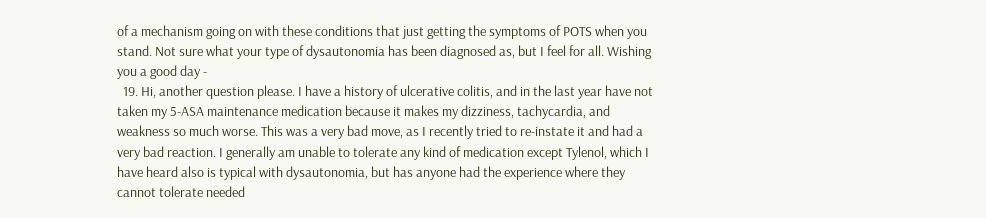of a mechanism going on with these conditions that just getting the symptoms of POTS when you stand. Not sure what your type of dysautonomia has been diagnosed as, but I feel for all. Wishing you a good day -
  19. Hi, another question please. I have a history of ulcerative colitis, and in the last year have not taken my 5-ASA maintenance medication because it makes my dizziness, tachycardia, and weakness so much worse. This was a very bad move, as I recently tried to re-instate it and had a very bad reaction. I generally am unable to tolerate any kind of medication except Tylenol, which I have heard also is typical with dysautonomia, but has anyone had the experience where they cannot tolerate needed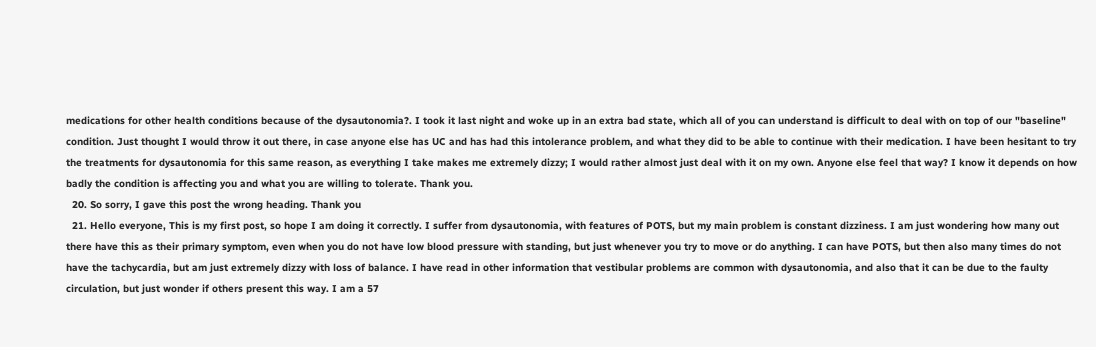medications for other health conditions because of the dysautonomia?. I took it last night and woke up in an extra bad state, which all of you can understand is difficult to deal with on top of our "baseline" condition. Just thought I would throw it out there, in case anyone else has UC and has had this intolerance problem, and what they did to be able to continue with their medication. I have been hesitant to try the treatments for dysautonomia for this same reason, as everything I take makes me extremely dizzy; I would rather almost just deal with it on my own. Anyone else feel that way? I know it depends on how badly the condition is affecting you and what you are willing to tolerate. Thank you.
  20. So sorry, I gave this post the wrong heading. Thank you
  21. Hello everyone, This is my first post, so hope I am doing it correctly. I suffer from dysautonomia, with features of POTS, but my main problem is constant dizziness. I am just wondering how many out there have this as their primary symptom, even when you do not have low blood pressure with standing, but just whenever you try to move or do anything. I can have POTS, but then also many times do not have the tachycardia, but am just extremely dizzy with loss of balance. I have read in other information that vestibular problems are common with dysautonomia, and also that it can be due to the faulty circulation, but just wonder if others present this way. I am a 57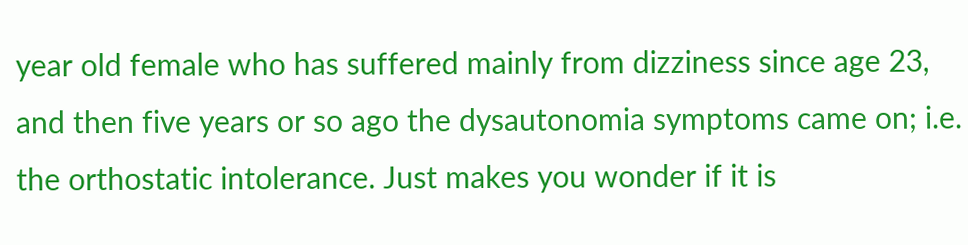year old female who has suffered mainly from dizziness since age 23, and then five years or so ago the dysautonomia symptoms came on; i.e. the orthostatic intolerance. Just makes you wonder if it is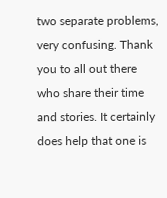two separate problems, very confusing. Thank you to all out there who share their time and stories. It certainly does help that one is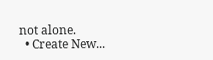not alone.
  • Create New...